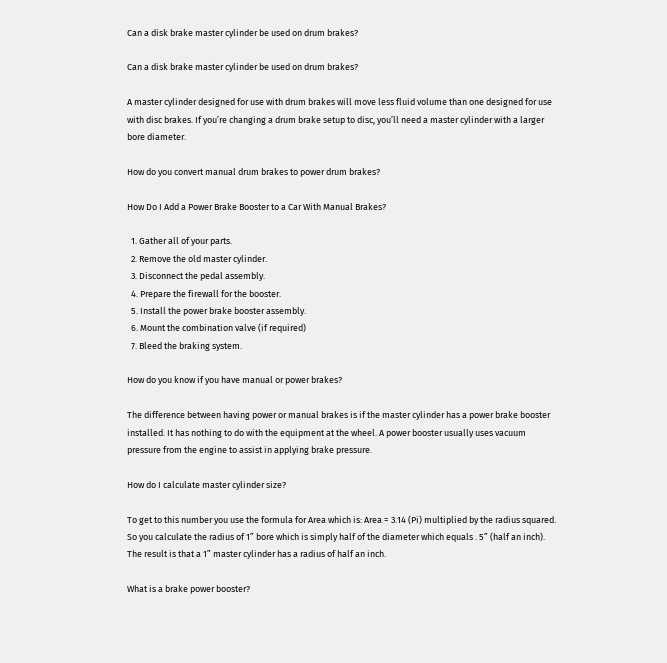Can a disk brake master cylinder be used on drum brakes?

Can a disk brake master cylinder be used on drum brakes?

A master cylinder designed for use with drum brakes will move less fluid volume than one designed for use with disc brakes. If you’re changing a drum brake setup to disc, you’ll need a master cylinder with a larger bore diameter.

How do you convert manual drum brakes to power drum brakes?

How Do I Add a Power Brake Booster to a Car With Manual Brakes?

  1. Gather all of your parts.
  2. Remove the old master cylinder.
  3. Disconnect the pedal assembly.
  4. Prepare the firewall for the booster.
  5. Install the power brake booster assembly.
  6. Mount the combination valve (if required)
  7. Bleed the braking system.

How do you know if you have manual or power brakes?

The difference between having power or manual brakes is if the master cylinder has a power brake booster installed. It has nothing to do with the equipment at the wheel. A power booster usually uses vacuum pressure from the engine to assist in applying brake pressure.

How do I calculate master cylinder size?

To get to this number you use the formula for Area which is: Area = 3.14 (Pi) multiplied by the radius squared. So you calculate the radius of 1” bore which is simply half of the diameter which equals . 5” (half an inch). The result is that a 1” master cylinder has a radius of half an inch.

What is a brake power booster?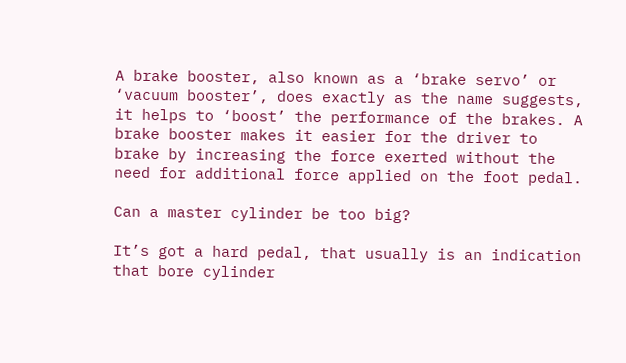A brake booster, also known as a ‘brake servo’ or ‘vacuum booster’, does exactly as the name suggests, it helps to ‘boost’ the performance of the brakes. A brake booster makes it easier for the driver to brake by increasing the force exerted without the need for additional force applied on the foot pedal.

Can a master cylinder be too big?

It’s got a hard pedal, that usually is an indication that bore cylinder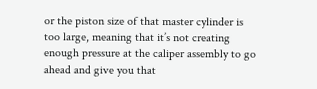or the piston size of that master cylinder is too large, meaning that it’s not creating enough pressure at the caliper assembly to go ahead and give you that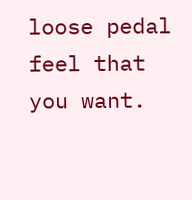loose pedal feel that you want.